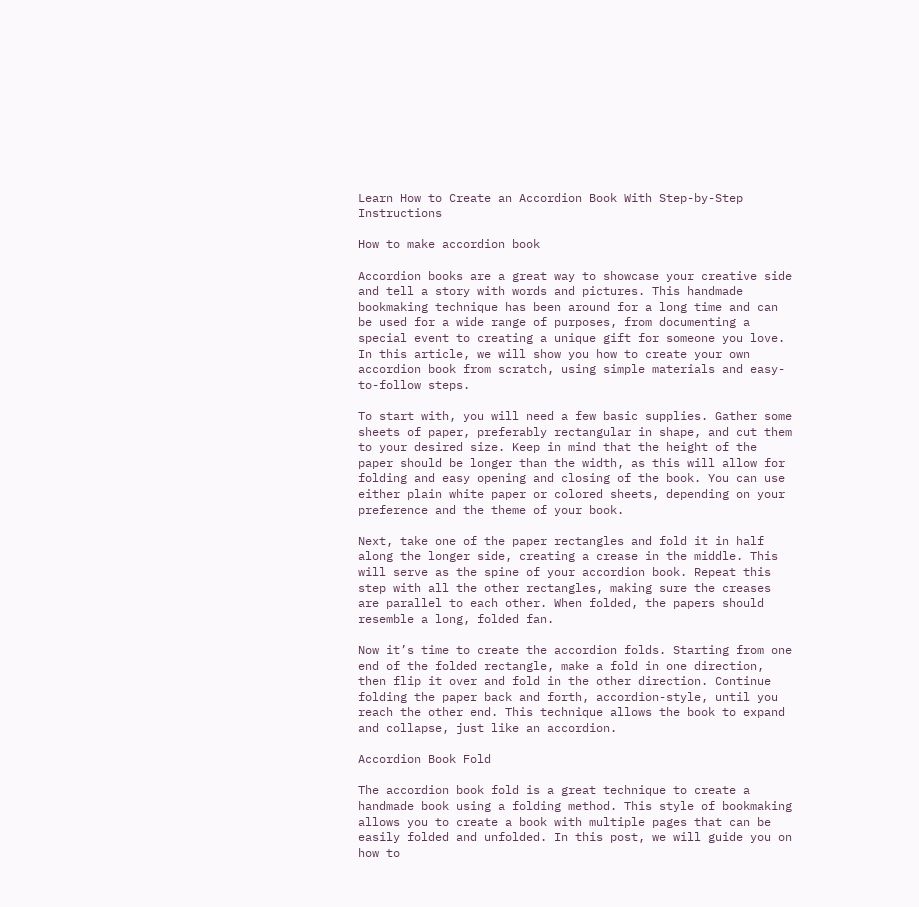Learn How to Create an Accordion Book With Step-by-Step Instructions

How to make accordion book

Accordion books are a great way to showcase your creative side and tell a story with words and pictures. This handmade bookmaking technique has been around for a long time and can be used for a wide range of purposes, from documenting a special event to creating a unique gift for someone you love. In this article, we will show you how to create your own accordion book from scratch, using simple materials and easy-to-follow steps.

To start with, you will need a few basic supplies. Gather some sheets of paper, preferably rectangular in shape, and cut them to your desired size. Keep in mind that the height of the paper should be longer than the width, as this will allow for folding and easy opening and closing of the book. You can use either plain white paper or colored sheets, depending on your preference and the theme of your book.

Next, take one of the paper rectangles and fold it in half along the longer side, creating a crease in the middle. This will serve as the spine of your accordion book. Repeat this step with all the other rectangles, making sure the creases are parallel to each other. When folded, the papers should resemble a long, folded fan.

Now it’s time to create the accordion folds. Starting from one end of the folded rectangle, make a fold in one direction, then flip it over and fold in the other direction. Continue folding the paper back and forth, accordion-style, until you reach the other end. This technique allows the book to expand and collapse, just like an accordion.

Accordion Book Fold

The accordion book fold is a great technique to create a handmade book using a folding method. This style of bookmaking allows you to create a book with multiple pages that can be easily folded and unfolded. In this post, we will guide you on how to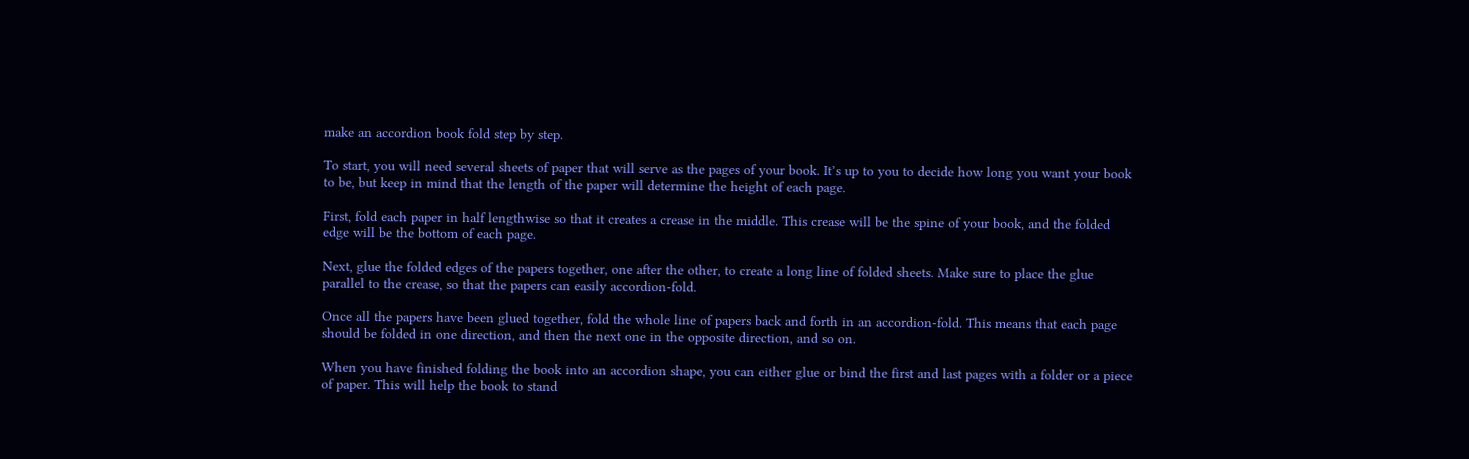make an accordion book fold step by step.

To start, you will need several sheets of paper that will serve as the pages of your book. It’s up to you to decide how long you want your book to be, but keep in mind that the length of the paper will determine the height of each page.

First, fold each paper in half lengthwise so that it creates a crease in the middle. This crease will be the spine of your book, and the folded edge will be the bottom of each page.

Next, glue the folded edges of the papers together, one after the other, to create a long line of folded sheets. Make sure to place the glue parallel to the crease, so that the papers can easily accordion-fold.

Once all the papers have been glued together, fold the whole line of papers back and forth in an accordion-fold. This means that each page should be folded in one direction, and then the next one in the opposite direction, and so on.

When you have finished folding the book into an accordion shape, you can either glue or bind the first and last pages with a folder or a piece of paper. This will help the book to stand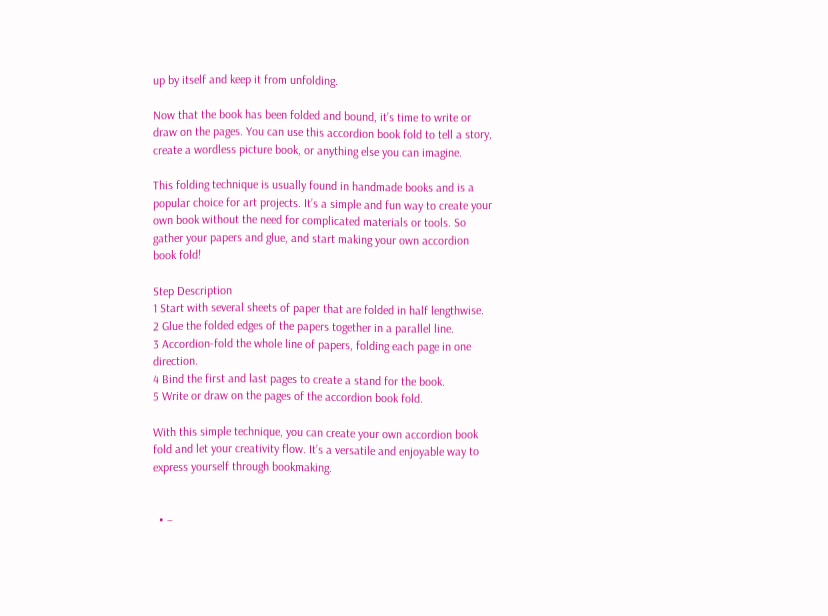up by itself and keep it from unfolding.

Now that the book has been folded and bound, it’s time to write or draw on the pages. You can use this accordion book fold to tell a story, create a wordless picture book, or anything else you can imagine.

This folding technique is usually found in handmade books and is a popular choice for art projects. It’s a simple and fun way to create your own book without the need for complicated materials or tools. So gather your papers and glue, and start making your own accordion book fold!

Step Description
1 Start with several sheets of paper that are folded in half lengthwise.
2 Glue the folded edges of the papers together in a parallel line.
3 Accordion-fold the whole line of papers, folding each page in one direction.
4 Bind the first and last pages to create a stand for the book.
5 Write or draw on the pages of the accordion book fold.

With this simple technique, you can create your own accordion book fold and let your creativity flow. It’s a versatile and enjoyable way to express yourself through bookmaking.


  • –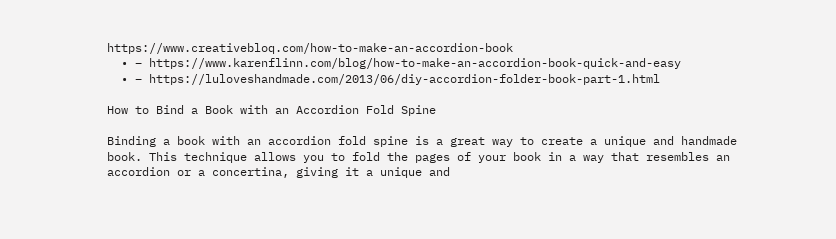https://www.creativebloq.com/how-to-make-an-accordion-book
  • – https://www.karenflinn.com/blog/how-to-make-an-accordion-book-quick-and-easy
  • – https://luloveshandmade.com/2013/06/diy-accordion-folder-book-part-1.html

How to Bind a Book with an Accordion Fold Spine

Binding a book with an accordion fold spine is a great way to create a unique and handmade book. This technique allows you to fold the pages of your book in a way that resembles an accordion or a concertina, giving it a unique and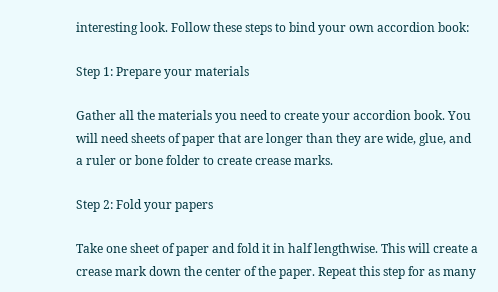interesting look. Follow these steps to bind your own accordion book:

Step 1: Prepare your materials

Gather all the materials you need to create your accordion book. You will need sheets of paper that are longer than they are wide, glue, and a ruler or bone folder to create crease marks.

Step 2: Fold your papers

Take one sheet of paper and fold it in half lengthwise. This will create a crease mark down the center of the paper. Repeat this step for as many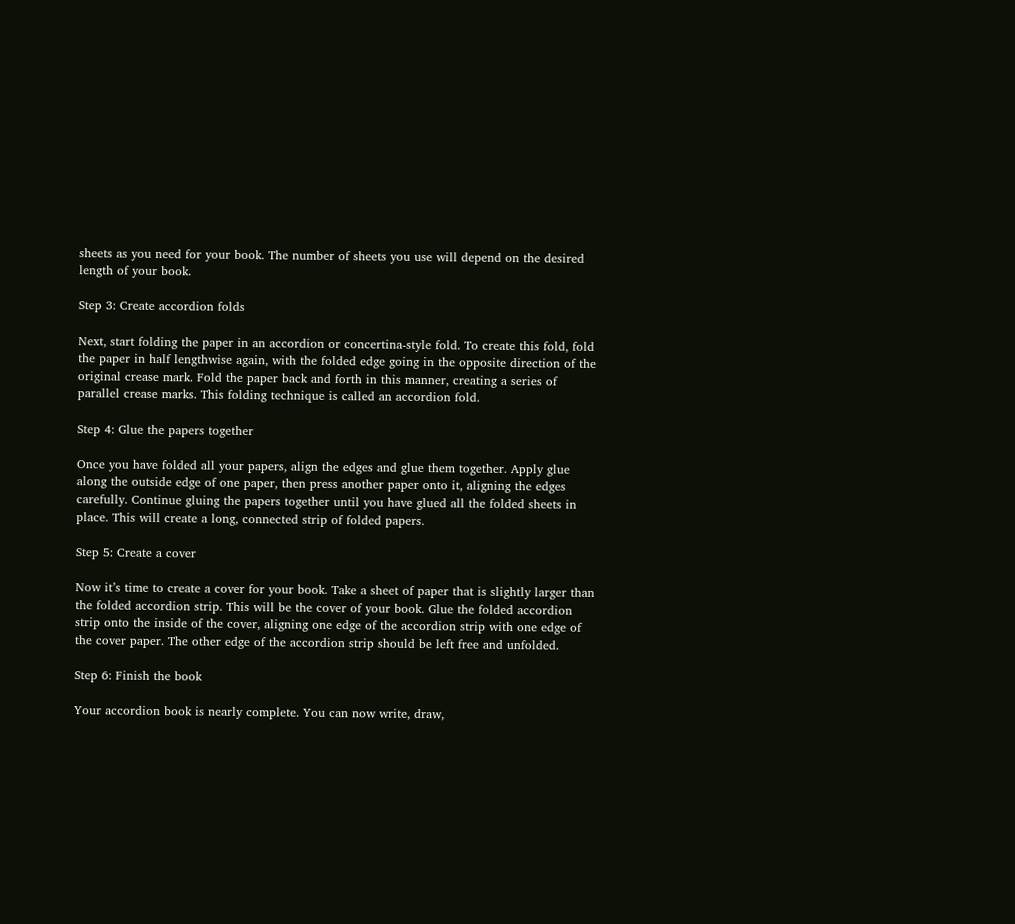sheets as you need for your book. The number of sheets you use will depend on the desired length of your book.

Step 3: Create accordion folds

Next, start folding the paper in an accordion or concertina-style fold. To create this fold, fold the paper in half lengthwise again, with the folded edge going in the opposite direction of the original crease mark. Fold the paper back and forth in this manner, creating a series of parallel crease marks. This folding technique is called an accordion fold.

Step 4: Glue the papers together

Once you have folded all your papers, align the edges and glue them together. Apply glue along the outside edge of one paper, then press another paper onto it, aligning the edges carefully. Continue gluing the papers together until you have glued all the folded sheets in place. This will create a long, connected strip of folded papers.

Step 5: Create a cover

Now it’s time to create a cover for your book. Take a sheet of paper that is slightly larger than the folded accordion strip. This will be the cover of your book. Glue the folded accordion strip onto the inside of the cover, aligning one edge of the accordion strip with one edge of the cover paper. The other edge of the accordion strip should be left free and unfolded.

Step 6: Finish the book

Your accordion book is nearly complete. You can now write, draw,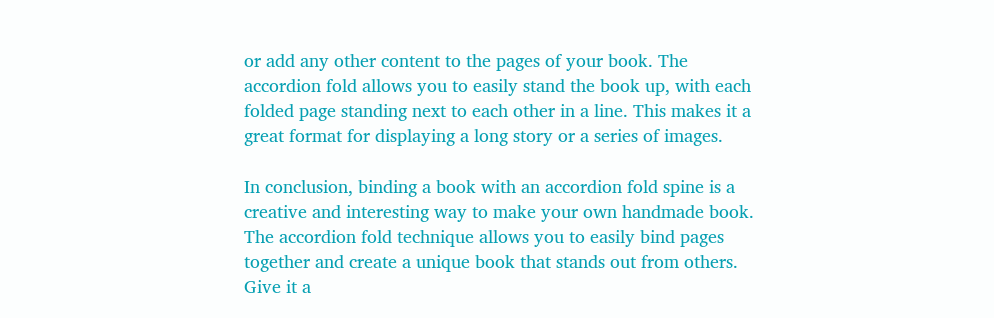or add any other content to the pages of your book. The accordion fold allows you to easily stand the book up, with each folded page standing next to each other in a line. This makes it a great format for displaying a long story or a series of images.

In conclusion, binding a book with an accordion fold spine is a creative and interesting way to make your own handmade book. The accordion fold technique allows you to easily bind pages together and create a unique book that stands out from others. Give it a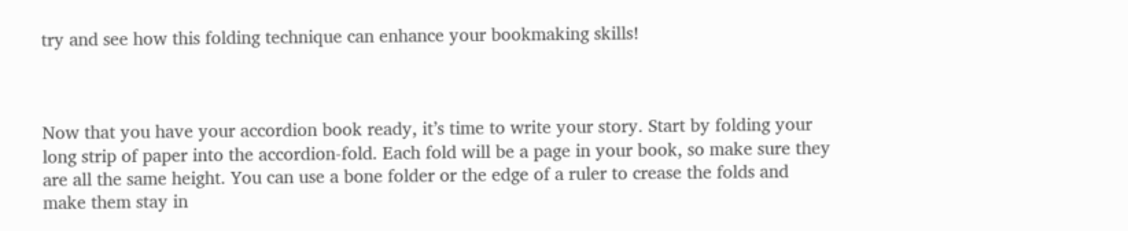try and see how this folding technique can enhance your bookmaking skills!



Now that you have your accordion book ready, it’s time to write your story. Start by folding your long strip of paper into the accordion-fold. Each fold will be a page in your book, so make sure they are all the same height. You can use a bone folder or the edge of a ruler to crease the folds and make them stay in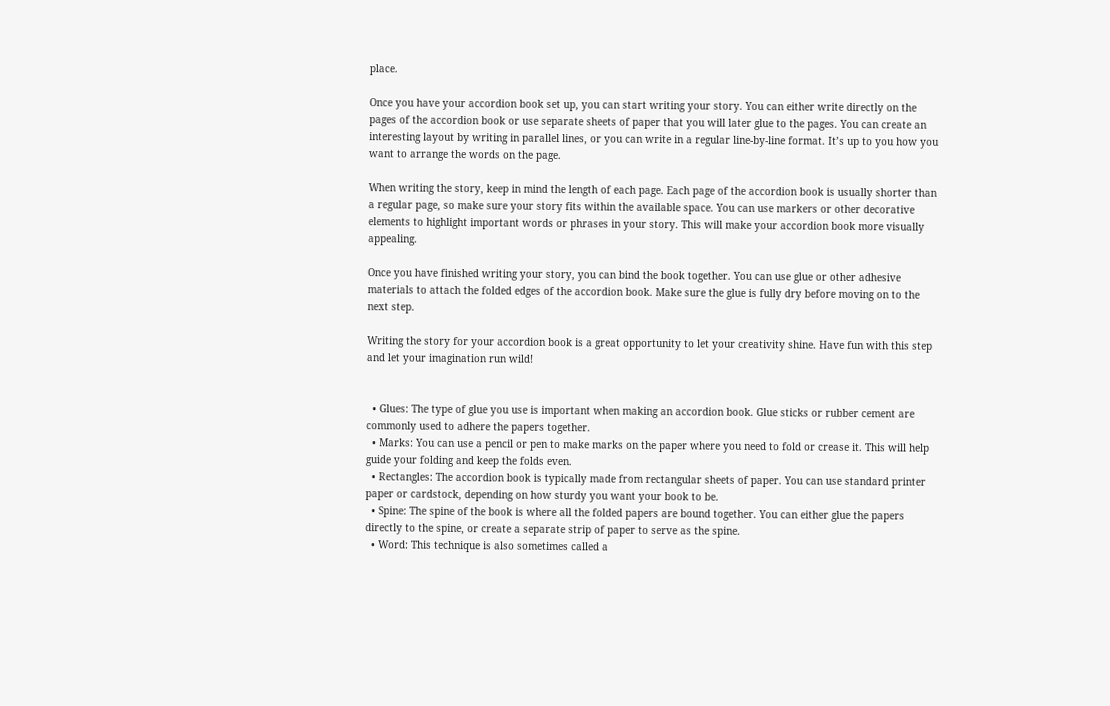place.

Once you have your accordion book set up, you can start writing your story. You can either write directly on the pages of the accordion book or use separate sheets of paper that you will later glue to the pages. You can create an interesting layout by writing in parallel lines, or you can write in a regular line-by-line format. It’s up to you how you want to arrange the words on the page.

When writing the story, keep in mind the length of each page. Each page of the accordion book is usually shorter than a regular page, so make sure your story fits within the available space. You can use markers or other decorative elements to highlight important words or phrases in your story. This will make your accordion book more visually appealing.

Once you have finished writing your story, you can bind the book together. You can use glue or other adhesive materials to attach the folded edges of the accordion book. Make sure the glue is fully dry before moving on to the next step.

Writing the story for your accordion book is a great opportunity to let your creativity shine. Have fun with this step and let your imagination run wild!


  • Glues: The type of glue you use is important when making an accordion book. Glue sticks or rubber cement are commonly used to adhere the papers together.
  • Marks: You can use a pencil or pen to make marks on the paper where you need to fold or crease it. This will help guide your folding and keep the folds even.
  • Rectangles: The accordion book is typically made from rectangular sheets of paper. You can use standard printer paper or cardstock, depending on how sturdy you want your book to be.
  • Spine: The spine of the book is where all the folded papers are bound together. You can either glue the papers directly to the spine, or create a separate strip of paper to serve as the spine.
  • Word: This technique is also sometimes called a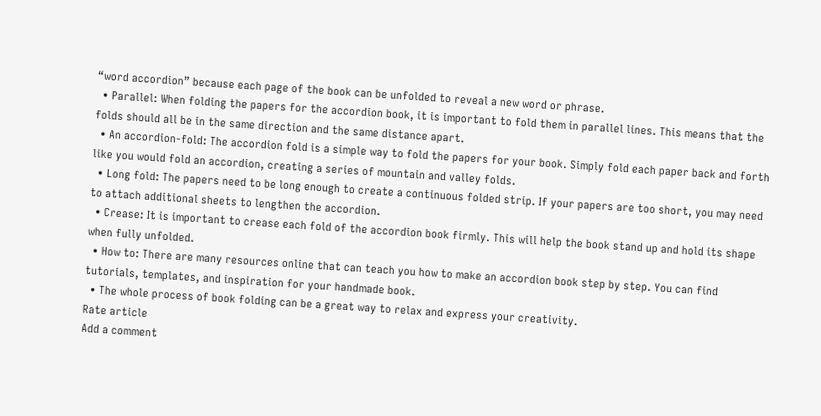“word accordion” because each page of the book can be unfolded to reveal a new word or phrase.
  • Parallel: When folding the papers for the accordion book, it is important to fold them in parallel lines. This means that the folds should all be in the same direction and the same distance apart.
  • An accordion-fold: The accordion fold is a simple way to fold the papers for your book. Simply fold each paper back and forth like you would fold an accordion, creating a series of mountain and valley folds.
  • Long fold: The papers need to be long enough to create a continuous folded strip. If your papers are too short, you may need to attach additional sheets to lengthen the accordion.
  • Crease: It is important to crease each fold of the accordion book firmly. This will help the book stand up and hold its shape when fully unfolded.
  • How to: There are many resources online that can teach you how to make an accordion book step by step. You can find tutorials, templates, and inspiration for your handmade book.
  • The whole process of book folding can be a great way to relax and express your creativity.
Rate article
Add a comment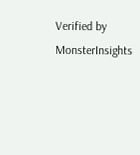Verified by MonsterInsights